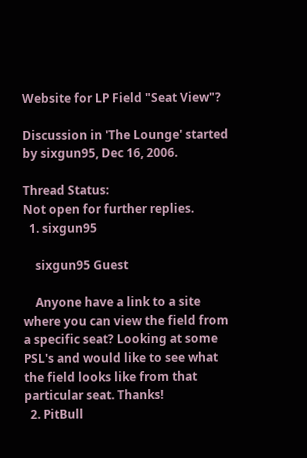Website for LP Field "Seat View"?

Discussion in 'The Lounge' started by sixgun95, Dec 16, 2006.

Thread Status:
Not open for further replies.
  1. sixgun95

    sixgun95 Guest

    Anyone have a link to a site where you can view the field from a specific seat? Looking at some PSL's and would like to see what the field looks like from that particular seat. Thanks!
  2. PitBull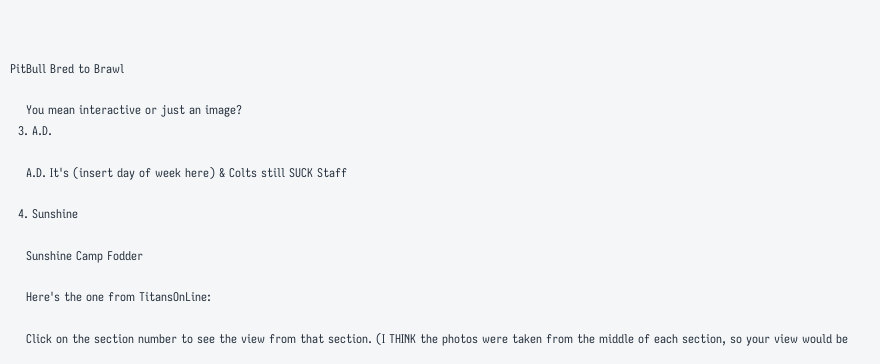PitBull Bred to Brawl

    You mean interactive or just an image?
  3. A.D.

    A.D. It's (insert day of week here) & Colts still SUCK Staff

  4. Sunshine

    Sunshine Camp Fodder

    Here's the one from TitansOnLine:

    Click on the section number to see the view from that section. (I THINK the photos were taken from the middle of each section, so your view would be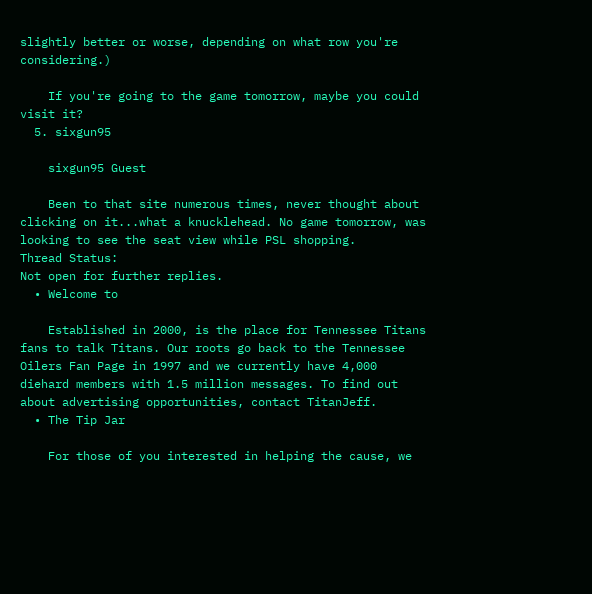slightly better or worse, depending on what row you're considering.)

    If you're going to the game tomorrow, maybe you could visit it?
  5. sixgun95

    sixgun95 Guest

    Been to that site numerous times, never thought about clicking on it...what a knucklehead. No game tomorrow, was looking to see the seat view while PSL shopping.
Thread Status:
Not open for further replies.
  • Welcome to

    Established in 2000, is the place for Tennessee Titans fans to talk Titans. Our roots go back to the Tennessee Oilers Fan Page in 1997 and we currently have 4,000 diehard members with 1.5 million messages. To find out about advertising opportunities, contact TitanJeff.
  • The Tip Jar

    For those of you interested in helping the cause, we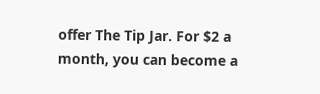offer The Tip Jar. For $2 a month, you can become a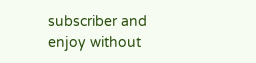subscriber and enjoy without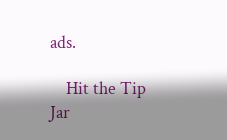ads.

    Hit the Tip Jar